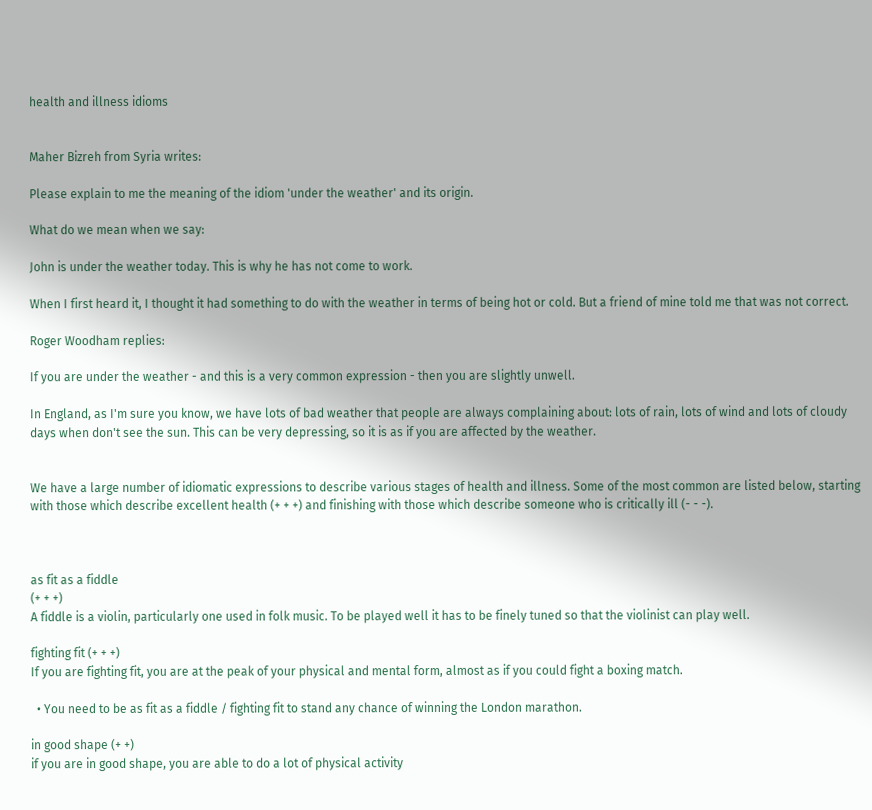health and illness idioms


Maher Bizreh from Syria writes:

Please explain to me the meaning of the idiom 'under the weather' and its origin.

What do we mean when we say:

John is under the weather today. This is why he has not come to work.

When I first heard it, I thought it had something to do with the weather in terms of being hot or cold. But a friend of mine told me that was not correct.

Roger Woodham replies:

If you are under the weather - and this is a very common expression - then you are slightly unwell.

In England, as I'm sure you know, we have lots of bad weather that people are always complaining about: lots of rain, lots of wind and lots of cloudy days when don't see the sun. This can be very depressing, so it is as if you are affected by the weather.


We have a large number of idiomatic expressions to describe various stages of health and illness. Some of the most common are listed below, starting with those which describe excellent health (+ + +) and finishing with those which describe someone who is critically ill (- - -).



as fit as a fiddle
(+ + +)
A fiddle is a violin, particularly one used in folk music. To be played well it has to be finely tuned so that the violinist can play well.

fighting fit (+ + +)
If you are fighting fit, you are at the peak of your physical and mental form, almost as if you could fight a boxing match.

  • You need to be as fit as a fiddle / fighting fit to stand any chance of winning the London marathon.

in good shape (+ +)
if you are in good shape, you are able to do a lot of physical activity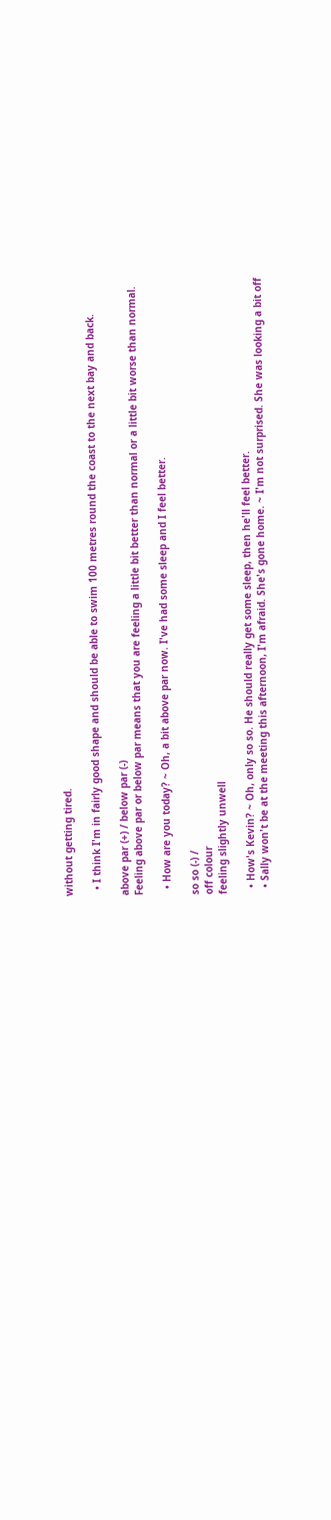without getting tired.

  • I think I'm in fairly good shape and should be able to swim 100 metres round the coast to the next bay and back.

above par (+) / below par (-)
Feeling above par or below par means that you are feeling a little bit better than normal or a little bit worse than normal.

  • How are you today? ~ Oh, a bit above par now. I've had some sleep and I feel better.

so so (-) /
off colour
feeling slightly unwell

  • How's Kevin? ~ Oh, only so so. He should really get some sleep, then he'll feel better.
  • Sally won't be at the meeting this afternoon, I'm afraid. She's gone home. ~ I'm not surprised. She was looking a bit off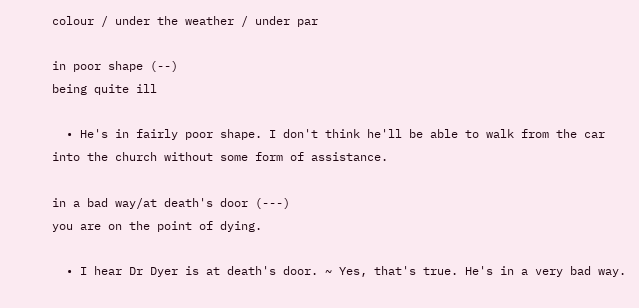colour / under the weather / under par

in poor shape (--)
being quite ill

  • He's in fairly poor shape. I don't think he'll be able to walk from the car into the church without some form of assistance.

in a bad way/at death's door (---)
you are on the point of dying.

  • I hear Dr Dyer is at death's door. ~ Yes, that's true. He's in a very bad way.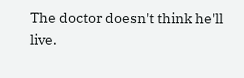The doctor doesn't think he'll live.